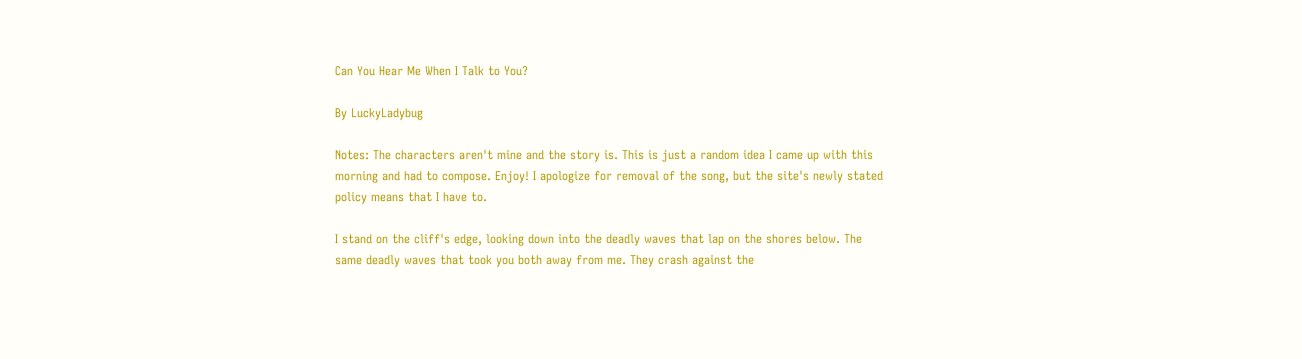Can You Hear Me When I Talk to You?

By LuckyLadybug

Notes: The characters aren't mine and the story is. This is just a random idea I came up with this morning and had to compose. Enjoy! I apologize for removal of the song, but the site's newly stated policy means that I have to.

I stand on the cliff's edge, looking down into the deadly waves that lap on the shores below. The same deadly waves that took you both away from me. They crash against the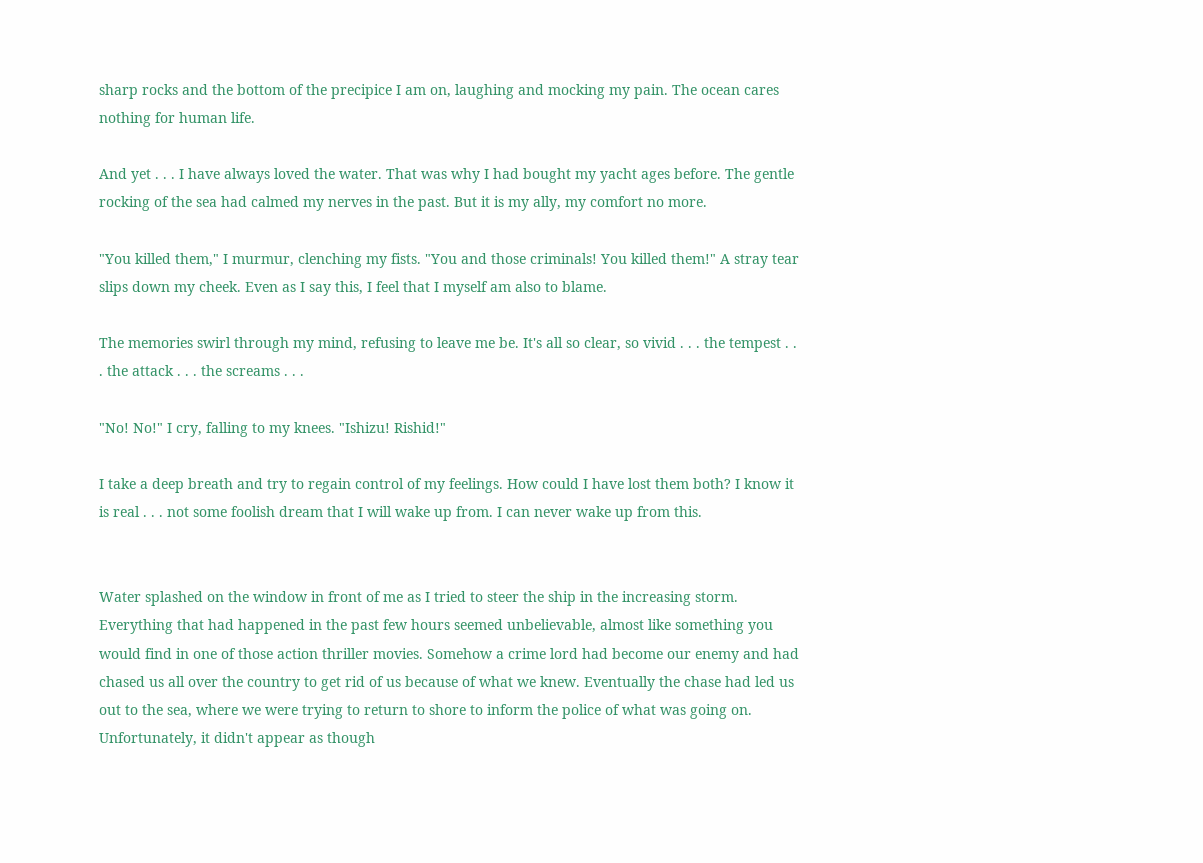sharp rocks and the bottom of the precipice I am on, laughing and mocking my pain. The ocean cares nothing for human life.

And yet . . . I have always loved the water. That was why I had bought my yacht ages before. The gentle rocking of the sea had calmed my nerves in the past. But it is my ally, my comfort no more.

"You killed them," I murmur, clenching my fists. "You and those criminals! You killed them!" A stray tear slips down my cheek. Even as I say this, I feel that I myself am also to blame.

The memories swirl through my mind, refusing to leave me be. It's all so clear, so vivid . . . the tempest . . . the attack . . . the screams . . .

"No! No!" I cry, falling to my knees. "Ishizu! Rishid!"

I take a deep breath and try to regain control of my feelings. How could I have lost them both? I know it is real . . . not some foolish dream that I will wake up from. I can never wake up from this.


Water splashed on the window in front of me as I tried to steer the ship in the increasing storm. Everything that had happened in the past few hours seemed unbelievable, almost like something you would find in one of those action thriller movies. Somehow a crime lord had become our enemy and had chased us all over the country to get rid of us because of what we knew. Eventually the chase had led us out to the sea, where we were trying to return to shore to inform the police of what was going on. Unfortunately, it didn't appear as though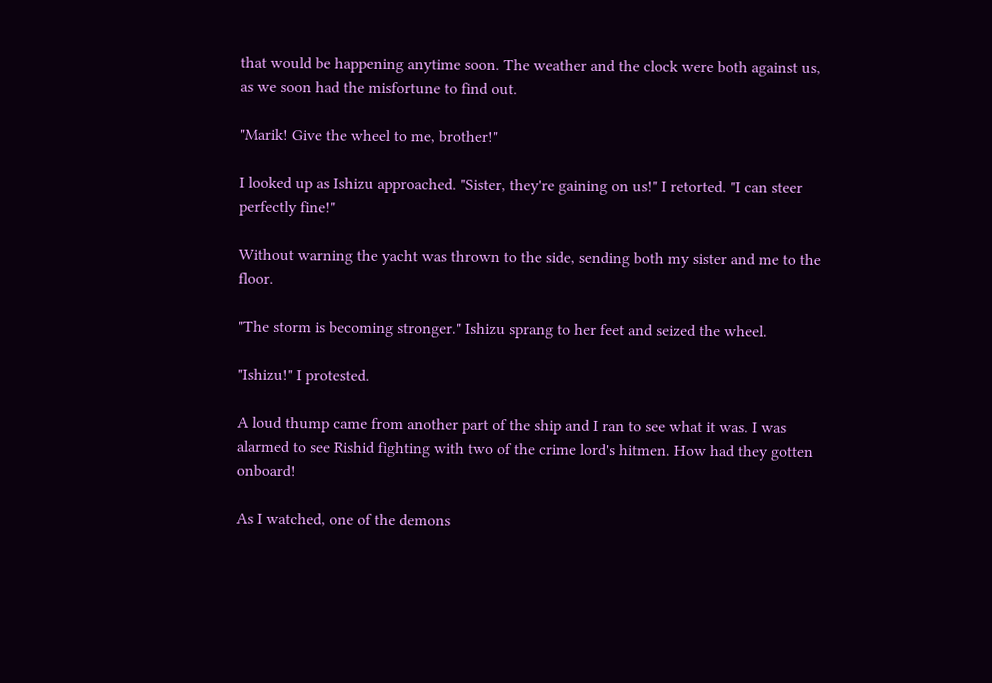that would be happening anytime soon. The weather and the clock were both against us, as we soon had the misfortune to find out.

"Marik! Give the wheel to me, brother!"

I looked up as Ishizu approached. "Sister, they're gaining on us!" I retorted. "I can steer perfectly fine!"

Without warning the yacht was thrown to the side, sending both my sister and me to the floor.

"The storm is becoming stronger." Ishizu sprang to her feet and seized the wheel.

"Ishizu!" I protested.

A loud thump came from another part of the ship and I ran to see what it was. I was alarmed to see Rishid fighting with two of the crime lord's hitmen. How had they gotten onboard!

As I watched, one of the demons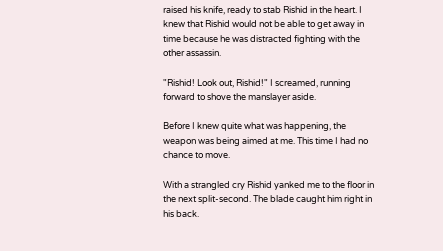raised his knife, ready to stab Rishid in the heart. I knew that Rishid would not be able to get away in time because he was distracted fighting with the other assassin.

"Rishid! Look out, Rishid!" I screamed, running forward to shove the manslayer aside.

Before I knew quite what was happening, the weapon was being aimed at me. This time I had no chance to move.

With a strangled cry Rishid yanked me to the floor in the next split-second. The blade caught him right in his back.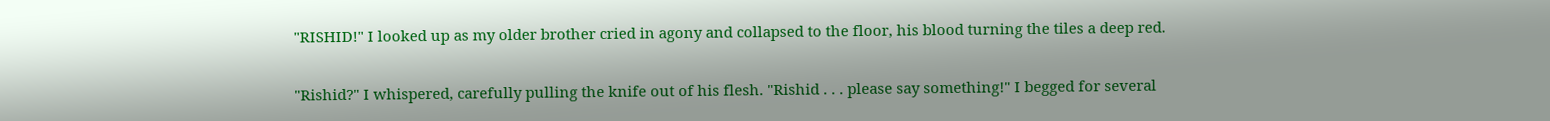"RISHID!" I looked up as my older brother cried in agony and collapsed to the floor, his blood turning the tiles a deep red.

"Rishid?" I whispered, carefully pulling the knife out of his flesh. "Rishid . . . please say something!" I begged for several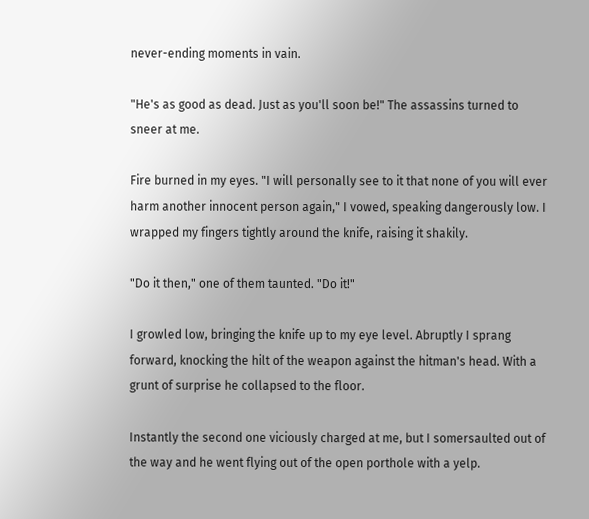never-ending moments in vain.

"He's as good as dead. Just as you'll soon be!" The assassins turned to sneer at me.

Fire burned in my eyes. "I will personally see to it that none of you will ever harm another innocent person again," I vowed, speaking dangerously low. I wrapped my fingers tightly around the knife, raising it shakily.

"Do it then," one of them taunted. "Do it!"

I growled low, bringing the knife up to my eye level. Abruptly I sprang forward, knocking the hilt of the weapon against the hitman's head. With a grunt of surprise he collapsed to the floor.

Instantly the second one viciously charged at me, but I somersaulted out of the way and he went flying out of the open porthole with a yelp.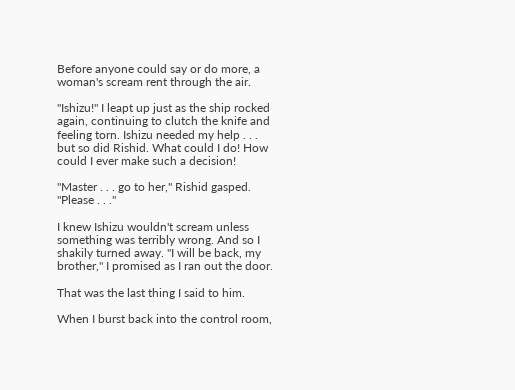Before anyone could say or do more, a woman's scream rent through the air.

"Ishizu!" I leapt up just as the ship rocked again, continuing to clutch the knife and feeling torn. Ishizu needed my help . . . but so did Rishid. What could I do! How could I ever make such a decision!

"Master . . . go to her," Rishid gasped. "Please . . ."

I knew Ishizu wouldn't scream unless something was terribly wrong. And so I shakily turned away. "I will be back, my brother," I promised as I ran out the door.

That was the last thing I said to him.

When I burst back into the control room,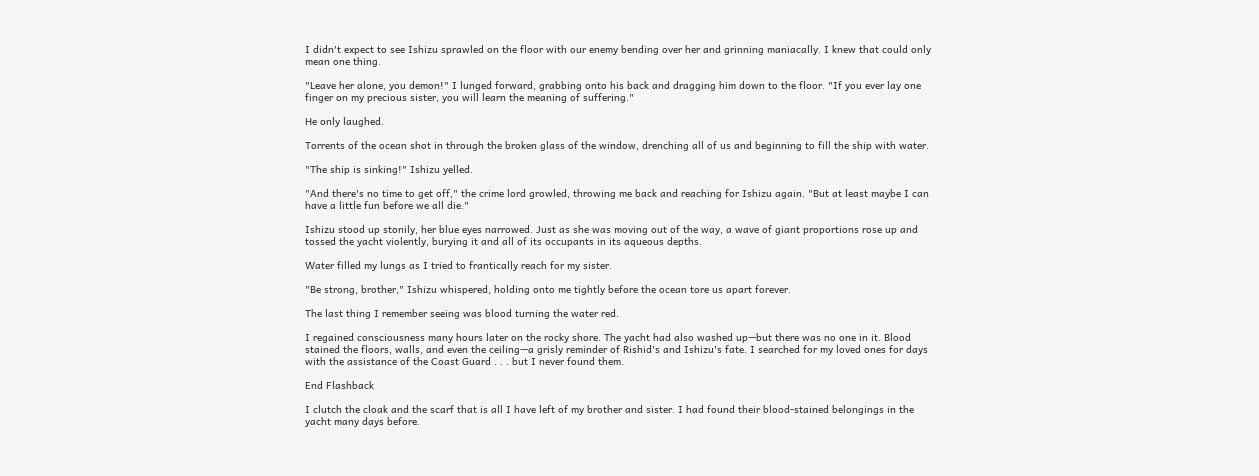I didn't expect to see Ishizu sprawled on the floor with our enemy bending over her and grinning maniacally. I knew that could only mean one thing.

"Leave her alone, you demon!" I lunged forward, grabbing onto his back and dragging him down to the floor. "If you ever lay one finger on my precious sister, you will learn the meaning of suffering."

He only laughed.

Torrents of the ocean shot in through the broken glass of the window, drenching all of us and beginning to fill the ship with water.

"The ship is sinking!" Ishizu yelled.

"And there's no time to get off," the crime lord growled, throwing me back and reaching for Ishizu again. "But at least maybe I can have a little fun before we all die."

Ishizu stood up stonily, her blue eyes narrowed. Just as she was moving out of the way, a wave of giant proportions rose up and tossed the yacht violently, burying it and all of its occupants in its aqueous depths.

Water filled my lungs as I tried to frantically reach for my sister.

"Be strong, brother," Ishizu whispered, holding onto me tightly before the ocean tore us apart forever.

The last thing I remember seeing was blood turning the water red.

I regained consciousness many hours later on the rocky shore. The yacht had also washed up—but there was no one in it. Blood stained the floors, walls, and even the ceiling—a grisly reminder of Rishid's and Ishizu's fate. I searched for my loved ones for days with the assistance of the Coast Guard . . . but I never found them.

End Flashback

I clutch the cloak and the scarf that is all I have left of my brother and sister. I had found their blood-stained belongings in the yacht many days before.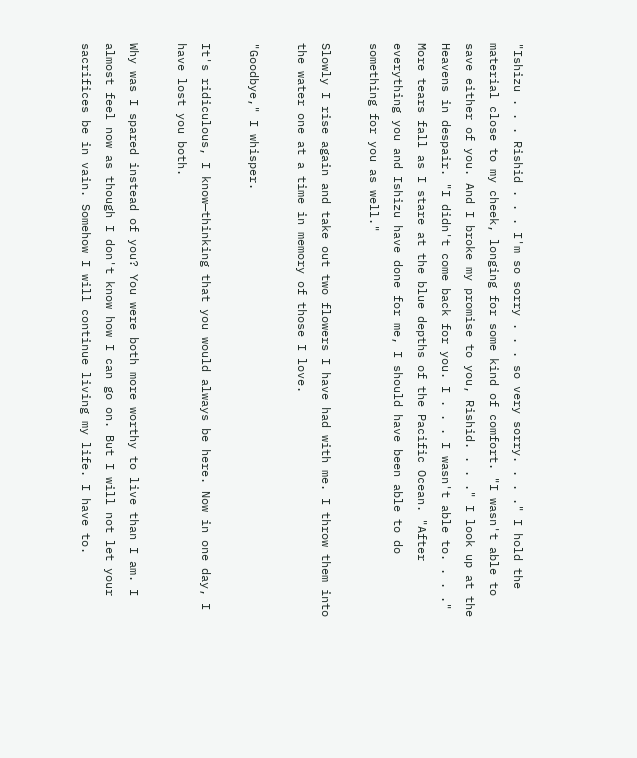"Ishizu . . . Rishid . . . I'm so sorry . . . so very sorry. . . ." I hold the material close to my cheek, longing for some kind of comfort. "I wasn't able to save either of you. And I broke my promise to you, Rishid. . . ." I look up at the Heavens in despair. "I didn't come back for you. I . . . I wasn't able to. . . ." More tears fall as I stare at the blue depths of the Pacific Ocean. "After everything you and Ishizu have done for me, I should have been able to do something for you as well."

Slowly I rise again and take out two flowers I have had with me. I throw them into the water one at a time in memory of those I love.

"Goodbye," I whisper.

It's ridiculous, I know—thinking that you would always be here. Now in one day, I have lost you both.

Why was I spared instead of you? You were both more worthy to live than I am. I almost feel now as though I don't know how I can go on. But I will not let your sacrifices be in vain. Somehow I will continue living my life. I have to.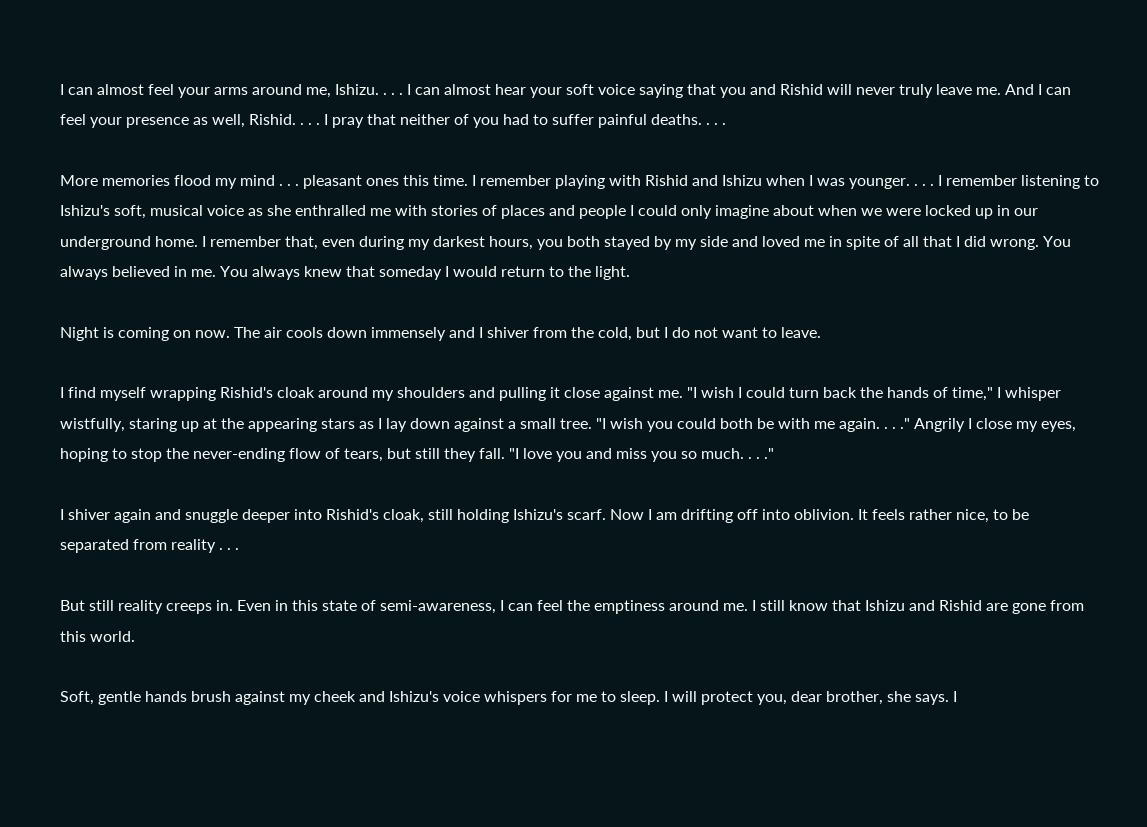I can almost feel your arms around me, Ishizu. . . . I can almost hear your soft voice saying that you and Rishid will never truly leave me. And I can feel your presence as well, Rishid. . . . I pray that neither of you had to suffer painful deaths. . . .

More memories flood my mind . . . pleasant ones this time. I remember playing with Rishid and Ishizu when I was younger. . . . I remember listening to Ishizu's soft, musical voice as she enthralled me with stories of places and people I could only imagine about when we were locked up in our underground home. I remember that, even during my darkest hours, you both stayed by my side and loved me in spite of all that I did wrong. You always believed in me. You always knew that someday I would return to the light.

Night is coming on now. The air cools down immensely and I shiver from the cold, but I do not want to leave.

I find myself wrapping Rishid's cloak around my shoulders and pulling it close against me. "I wish I could turn back the hands of time," I whisper wistfully, staring up at the appearing stars as I lay down against a small tree. "I wish you could both be with me again. . . ." Angrily I close my eyes, hoping to stop the never-ending flow of tears, but still they fall. "I love you and miss you so much. . . ."

I shiver again and snuggle deeper into Rishid's cloak, still holding Ishizu's scarf. Now I am drifting off into oblivion. It feels rather nice, to be separated from reality . . .

But still reality creeps in. Even in this state of semi-awareness, I can feel the emptiness around me. I still know that Ishizu and Rishid are gone from this world.

Soft, gentle hands brush against my cheek and Ishizu's voice whispers for me to sleep. I will protect you, dear brother, she says. I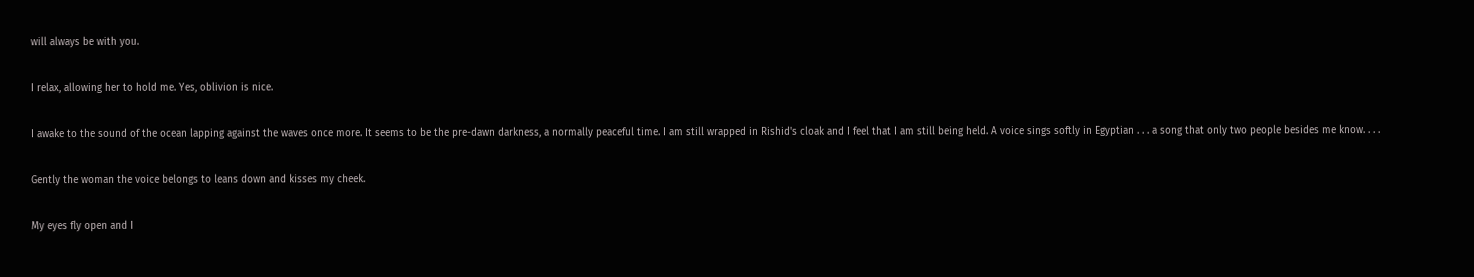will always be with you.

I relax, allowing her to hold me. Yes, oblivion is nice.

I awake to the sound of the ocean lapping against the waves once more. It seems to be the pre-dawn darkness, a normally peaceful time. I am still wrapped in Rishid's cloak and I feel that I am still being held. A voice sings softly in Egyptian . . . a song that only two people besides me know. . . .

Gently the woman the voice belongs to leans down and kisses my cheek.

My eyes fly open and I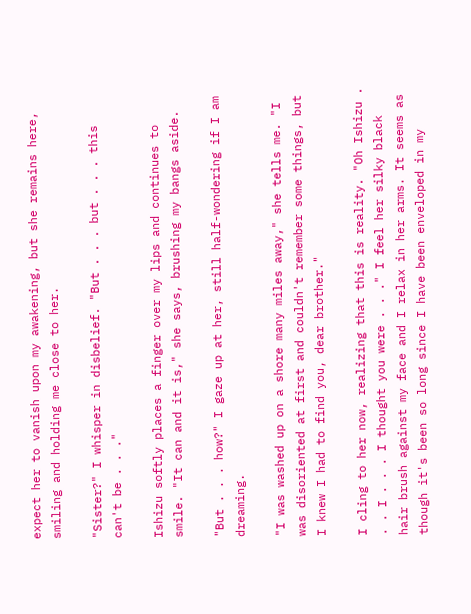expect her to vanish upon my awakening, but she remains here, smiling and holding me close to her.

"Sister?" I whisper in disbelief. "But . . . but . . . this can't be . . ."

Ishizu softly places a finger over my lips and continues to smile. "It can and it is," she says, brushing my bangs aside.

"But . . . how?" I gaze up at her, still half-wondering if I am dreaming.

"I was washed up on a shore many miles away," she tells me. "I was disoriented at first and couldn't remember some things, but I knew I had to find you, dear brother."

I cling to her now, realizing that this is reality. "Oh Ishizu . . . I . . . I thought you were . . ." I feel her silky black hair brush against my face and I relax in her arms. It seems as though it's been so long since I have been enveloped in my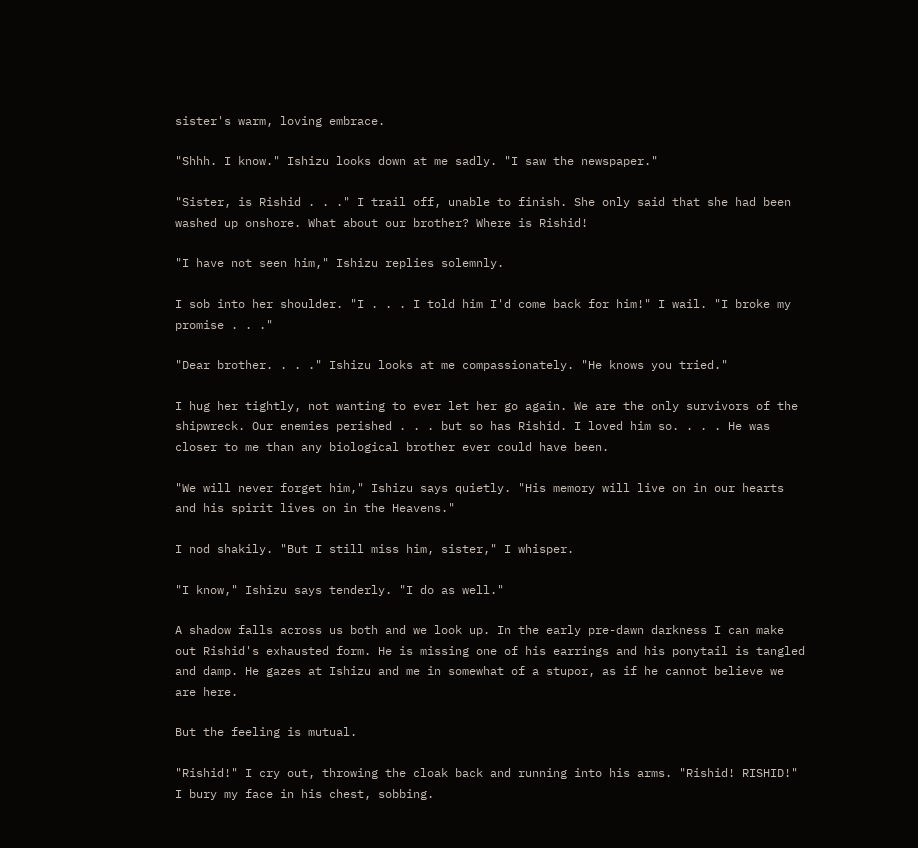sister's warm, loving embrace.

"Shhh. I know." Ishizu looks down at me sadly. "I saw the newspaper."

"Sister, is Rishid . . ." I trail off, unable to finish. She only said that she had been washed up onshore. What about our brother? Where is Rishid!

"I have not seen him," Ishizu replies solemnly.

I sob into her shoulder. "I . . . I told him I'd come back for him!" I wail. "I broke my promise . . ."

"Dear brother. . . ." Ishizu looks at me compassionately. "He knows you tried."

I hug her tightly, not wanting to ever let her go again. We are the only survivors of the shipwreck. Our enemies perished . . . but so has Rishid. I loved him so. . . . He was closer to me than any biological brother ever could have been.

"We will never forget him," Ishizu says quietly. "His memory will live on in our hearts and his spirit lives on in the Heavens."

I nod shakily. "But I still miss him, sister," I whisper.

"I know," Ishizu says tenderly. "I do as well."

A shadow falls across us both and we look up. In the early pre-dawn darkness I can make out Rishid's exhausted form. He is missing one of his earrings and his ponytail is tangled and damp. He gazes at Ishizu and me in somewhat of a stupor, as if he cannot believe we are here.

But the feeling is mutual.

"Rishid!" I cry out, throwing the cloak back and running into his arms. "Rishid! RISHID!" I bury my face in his chest, sobbing.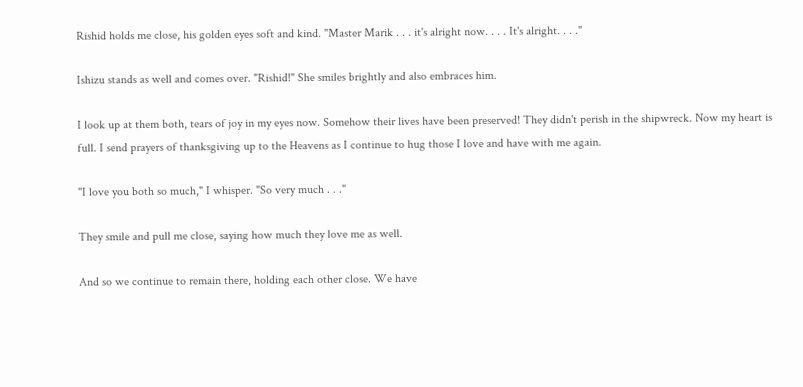Rishid holds me close, his golden eyes soft and kind. "Master Marik . . . it's alright now. . . . It's alright. . . ."

Ishizu stands as well and comes over. "Rishid!" She smiles brightly and also embraces him.

I look up at them both, tears of joy in my eyes now. Somehow their lives have been preserved! They didn't perish in the shipwreck. Now my heart is full. I send prayers of thanksgiving up to the Heavens as I continue to hug those I love and have with me again.

"I love you both so much," I whisper. "So very much . . ."

They smile and pull me close, saying how much they love me as well.

And so we continue to remain there, holding each other close. We have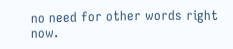no need for other words right now.